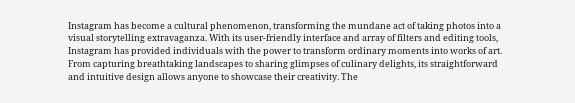Instagram has become a cultural phenomenon, transforming the mundane act of taking photos into a visual storytelling extravaganza. With its user-friendly interface and array of filters and editing tools, Instagram has provided individuals with the power to transform ordinary moments into works of art. From capturing breathtaking landscapes to sharing glimpses of culinary delights, its straightforward and intuitive design allows anyone to showcase their creativity. The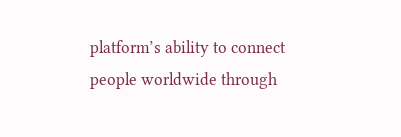platform’s ability to connect people worldwide through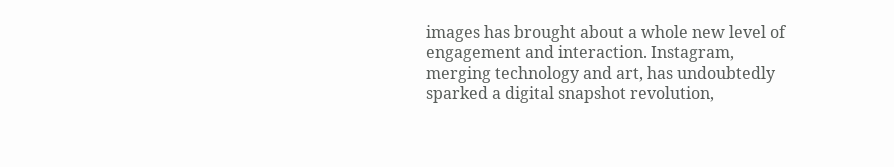images has brought about a whole new level of engagement and interaction. Instagram, merging technology and art, has undoubtedly sparked a digital snapshot revolution,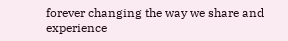forever changing the way we share and experience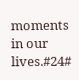moments in our lives.#24#